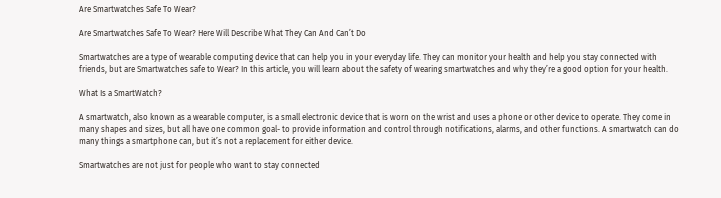Are Smartwatches Safe To Wear?

Are Smartwatches Safe To Wear? Here Will Describe What They Can And Can’t Do

Smartwatches are a type of wearable computing device that can help you in your everyday life. They can monitor your health and help you stay connected with friends, but are Smartwatches safe to Wear? In this article, you will learn about the safety of wearing smartwatches and why they’re a good option for your health.

What Is a SmartWatch?

A smartwatch, also known as a wearable computer, is a small electronic device that is worn on the wrist and uses a phone or other device to operate. They come in many shapes and sizes, but all have one common goal- to provide information and control through notifications, alarms, and other functions. A smartwatch can do many things a smartphone can, but it’s not a replacement for either device.

Smartwatches are not just for people who want to stay connected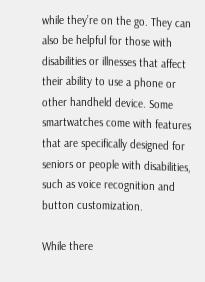while they’re on the go. They can also be helpful for those with disabilities or illnesses that affect their ability to use a phone or other handheld device. Some smartwatches come with features that are specifically designed for seniors or people with disabilities, such as voice recognition and button customization.

While there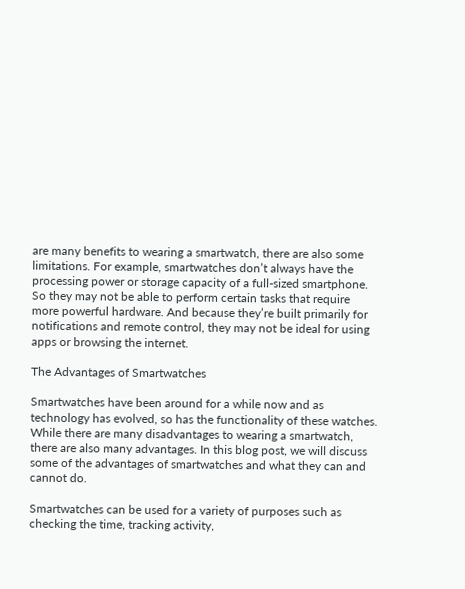are many benefits to wearing a smartwatch, there are also some limitations. For example, smartwatches don’t always have the processing power or storage capacity of a full-sized smartphone. So they may not be able to perform certain tasks that require more powerful hardware. And because they’re built primarily for notifications and remote control, they may not be ideal for using apps or browsing the internet.

The Advantages of Smartwatches

Smartwatches have been around for a while now and as technology has evolved, so has the functionality of these watches. While there are many disadvantages to wearing a smartwatch, there are also many advantages. In this blog post, we will discuss some of the advantages of smartwatches and what they can and cannot do.

Smartwatches can be used for a variety of purposes such as checking the time, tracking activity,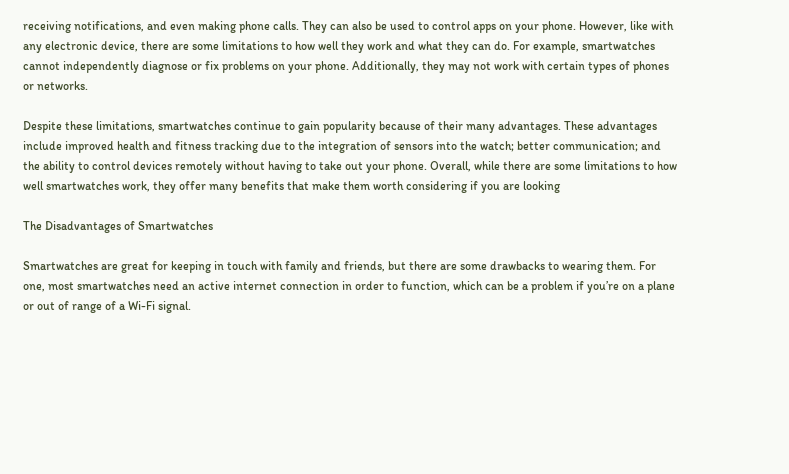receiving notifications, and even making phone calls. They can also be used to control apps on your phone. However, like with any electronic device, there are some limitations to how well they work and what they can do. For example, smartwatches cannot independently diagnose or fix problems on your phone. Additionally, they may not work with certain types of phones or networks.

Despite these limitations, smartwatches continue to gain popularity because of their many advantages. These advantages include improved health and fitness tracking due to the integration of sensors into the watch; better communication; and the ability to control devices remotely without having to take out your phone. Overall, while there are some limitations to how well smartwatches work, they offer many benefits that make them worth considering if you are looking

The Disadvantages of Smartwatches

Smartwatches are great for keeping in touch with family and friends, but there are some drawbacks to wearing them. For one, most smartwatches need an active internet connection in order to function, which can be a problem if you’re on a plane or out of range of a Wi-Fi signal.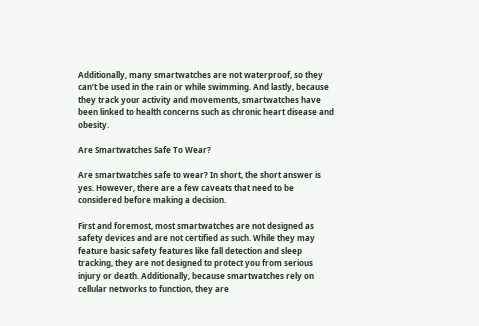Additionally, many smartwatches are not waterproof, so they can’t be used in the rain or while swimming. And lastly, because they track your activity and movements, smartwatches have been linked to health concerns such as chronic heart disease and obesity.

Are Smartwatches Safe To Wear?

Are smartwatches safe to wear? In short, the short answer is yes. However, there are a few caveats that need to be considered before making a decision.

First and foremost, most smartwatches are not designed as safety devices and are not certified as such. While they may feature basic safety features like fall detection and sleep tracking, they are not designed to protect you from serious injury or death. Additionally, because smartwatches rely on cellular networks to function, they are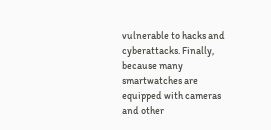vulnerable to hacks and cyberattacks. Finally, because many smartwatches are equipped with cameras and other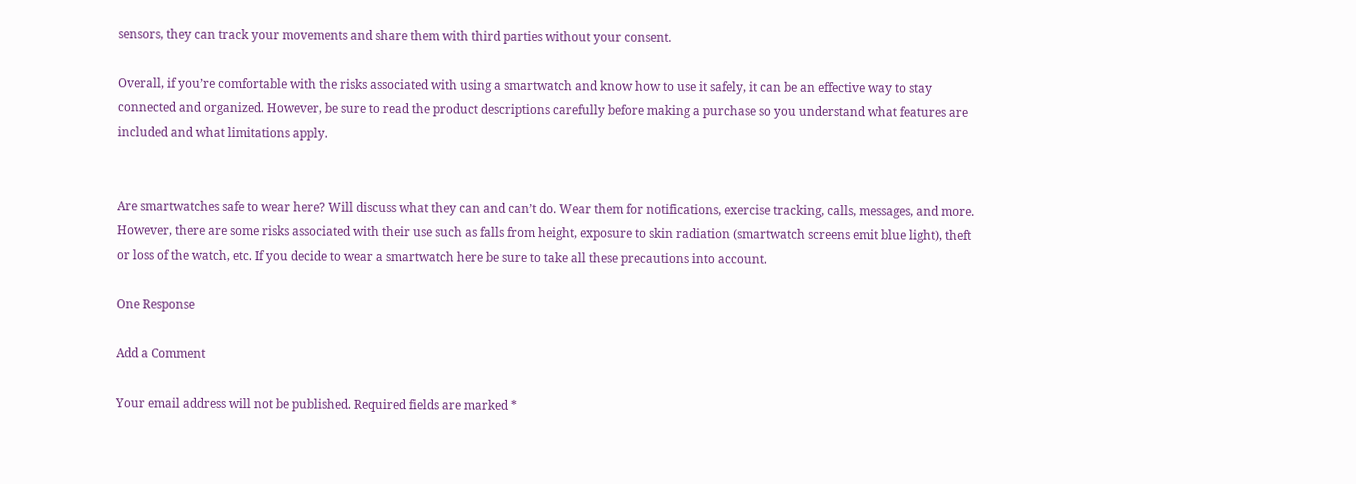sensors, they can track your movements and share them with third parties without your consent.

Overall, if you’re comfortable with the risks associated with using a smartwatch and know how to use it safely, it can be an effective way to stay connected and organized. However, be sure to read the product descriptions carefully before making a purchase so you understand what features are included and what limitations apply.


Are smartwatches safe to wear here? Will discuss what they can and can’t do. Wear them for notifications, exercise tracking, calls, messages, and more. However, there are some risks associated with their use such as falls from height, exposure to skin radiation (smartwatch screens emit blue light), theft or loss of the watch, etc. If you decide to wear a smartwatch here be sure to take all these precautions into account.

One Response

Add a Comment

Your email address will not be published. Required fields are marked *